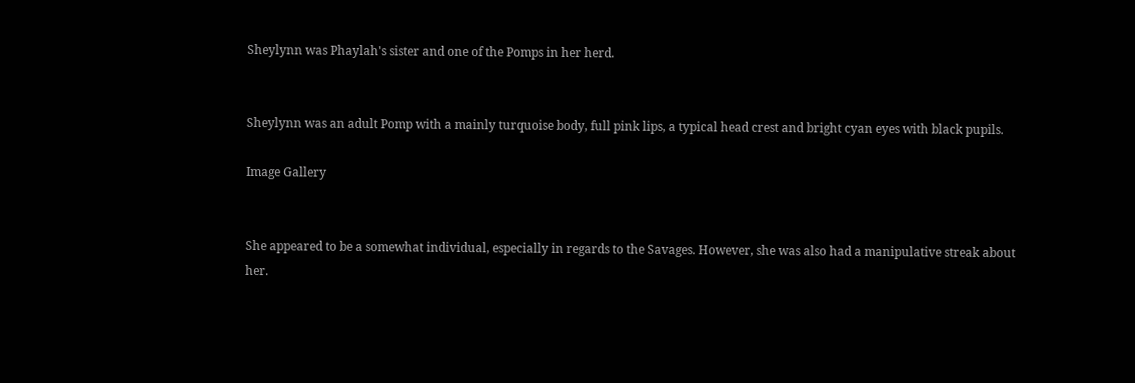Sheylynn was Phaylah's sister and one of the Pomps in her herd.


Sheylynn was an adult Pomp with a mainly turquoise body, full pink lips, a typical head crest and bright cyan eyes with black pupils.

Image Gallery


She appeared to be a somewhat individual, especially in regards to the Savages. However, she was also had a manipulative streak about her.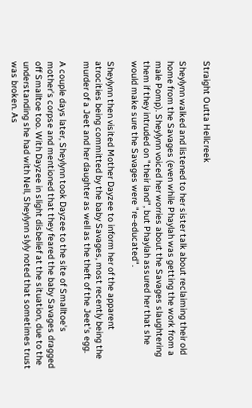Straight Outta Hellcreek

Sheylynn walked and listened to her sister talk about reclaiming their old home from the Savages (even while Phaylah was getting the work from a male Pomp). Sheylynn voiced her worries about the Savages slaughtering them if they intruded on "their land", but Phaylah assured her that she would make sure the Savages were "re-educated".

Sheylynn then visited Mother Dayzee to inform her of the apparent atrocities being committed by the baby Savages, most recently being the murder of a Jeet and her daughter as well as the theft of the Jeet's egg.

A couple days later, Sheylynn took Dayzee to the site of Smalltoe's mother's corpse and mentioned that they feared the baby Savages dragged off Smalltoe too. With Dayzee in slight disbelief at the situation, due to the understanding she had with Nell, Sheylynn slyly noted that sometimes trust was broken. As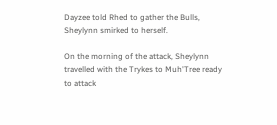Dayzee told Rhed to gather the Bulls, Sheylynn smirked to herself.

On the morning of the attack, Sheylynn travelled with the Trykes to Muh'Tree ready to attack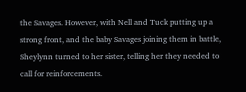the Savages. However, with Nell and Tuck putting up a strong front, and the baby Savages joining them in battle, Sheylynn turned to her sister, telling her they needed to call for reinforcements.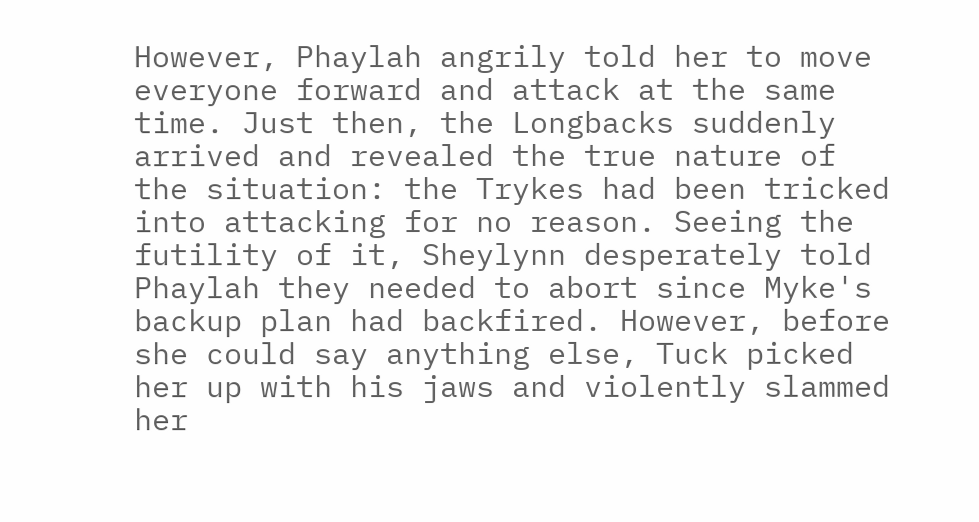However, Phaylah angrily told her to move everyone forward and attack at the same time. Just then, the Longbacks suddenly arrived and revealed the true nature of the situation: the Trykes had been tricked into attacking for no reason. Seeing the futility of it, Sheylynn desperately told Phaylah they needed to abort since Myke's backup plan had backfired. However, before she could say anything else, Tuck picked her up with his jaws and violently slammed her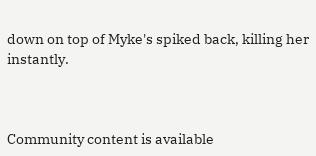down on top of Myke's spiked back, killing her instantly.



Community content is available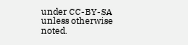under CC-BY-SA unless otherwise noted.